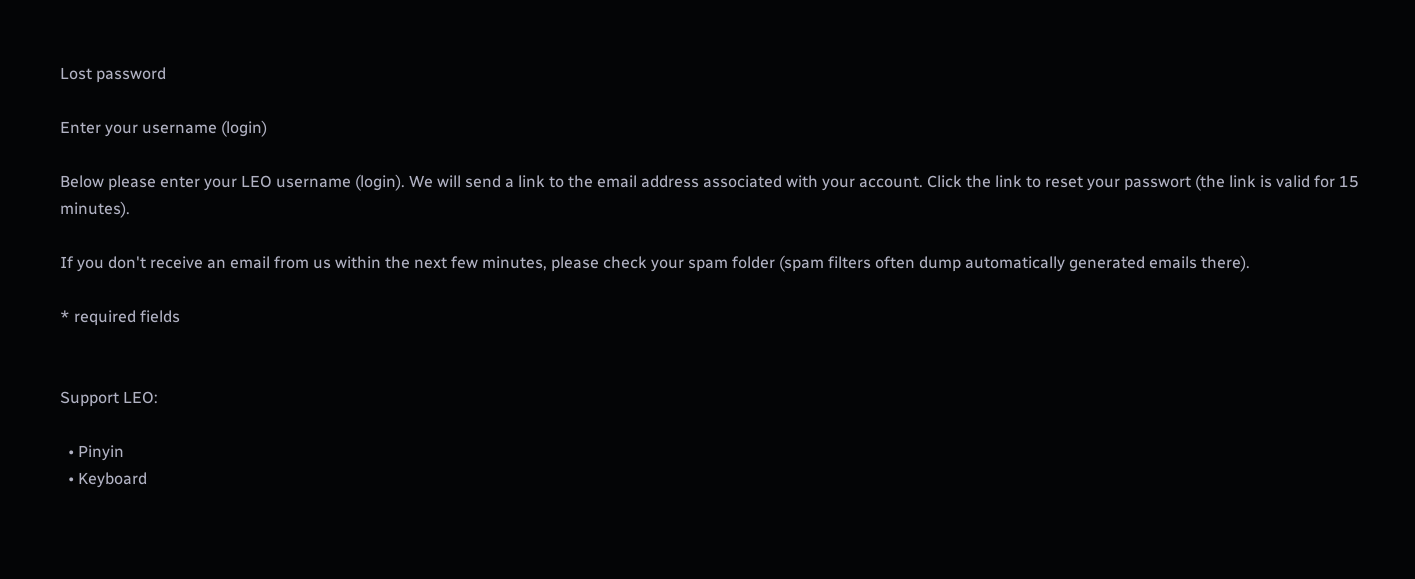Lost password

Enter your username (login)

Below please enter your LEO username (login). We will send a link to the email address associated with your account. Click the link to reset your passwort (the link is valid for 15 minutes).

If you don't receive an email from us within the next few minutes, please check your spam folder (spam filters often dump automatically generated emails there).

* required fields


Support LEO:

  • Pinyin
  • Keyboard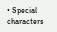• Special characters